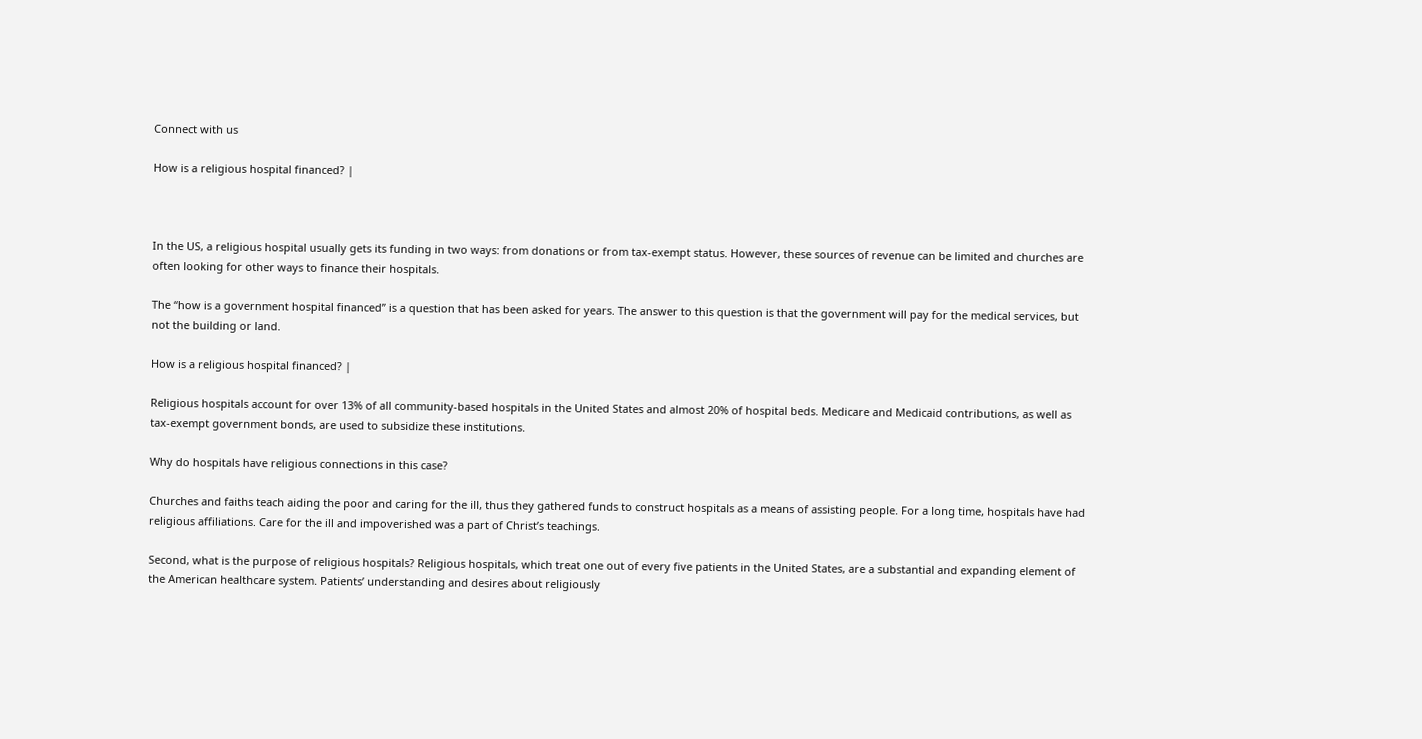Connect with us

How is a religious hospital financed? |



In the US, a religious hospital usually gets its funding in two ways: from donations or from tax-exempt status. However, these sources of revenue can be limited and churches are often looking for other ways to finance their hospitals.

The “how is a government hospital financed” is a question that has been asked for years. The answer to this question is that the government will pay for the medical services, but not the building or land.

How is a religious hospital financed? |

Religious hospitals account for over 13% of all community-based hospitals in the United States and almost 20% of hospital beds. Medicare and Medicaid contributions, as well as tax-exempt government bonds, are used to subsidize these institutions.

Why do hospitals have religious connections in this case?

Churches and faiths teach aiding the poor and caring for the ill, thus they gathered funds to construct hospitals as a means of assisting people. For a long time, hospitals have had religious affiliations. Care for the ill and impoverished was a part of Christ’s teachings.

Second, what is the purpose of religious hospitals? Religious hospitals, which treat one out of every five patients in the United States, are a substantial and expanding element of the American healthcare system. Patients’ understanding and desires about religiously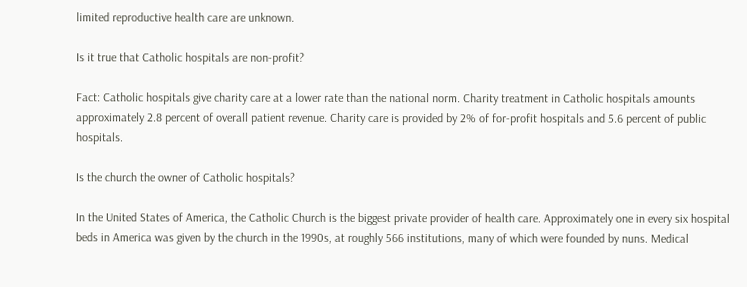limited reproductive health care are unknown.

Is it true that Catholic hospitals are non-profit?

Fact: Catholic hospitals give charity care at a lower rate than the national norm. Charity treatment in Catholic hospitals amounts approximately 2.8 percent of overall patient revenue. Charity care is provided by 2% of for-profit hospitals and 5.6 percent of public hospitals.

Is the church the owner of Catholic hospitals?

In the United States of America, the Catholic Church is the biggest private provider of health care. Approximately one in every six hospital beds in America was given by the church in the 1990s, at roughly 566 institutions, many of which were founded by nuns. Medical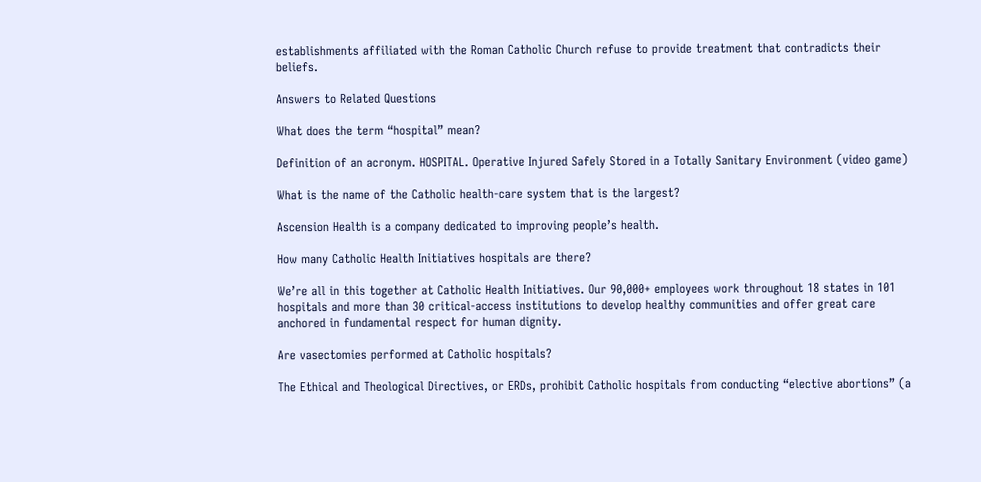establishments affiliated with the Roman Catholic Church refuse to provide treatment that contradicts their beliefs.

Answers to Related Questions

What does the term “hospital” mean?

Definition of an acronym. HOSPITAL. Operative Injured Safely Stored in a Totally Sanitary Environment (video game)

What is the name of the Catholic health-care system that is the largest?

Ascension Health is a company dedicated to improving people’s health.

How many Catholic Health Initiatives hospitals are there?

We’re all in this together at Catholic Health Initiatives. Our 90,000+ employees work throughout 18 states in 101 hospitals and more than 30 critical-access institutions to develop healthy communities and offer great care anchored in fundamental respect for human dignity.

Are vasectomies performed at Catholic hospitals?

The Ethical and Theological Directives, or ERDs, prohibit Catholic hospitals from conducting “elective abortions” (a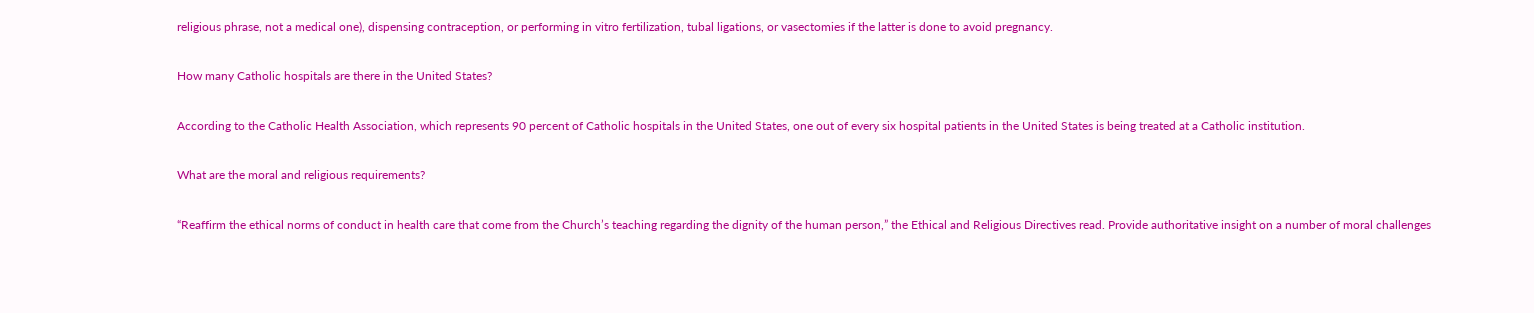religious phrase, not a medical one), dispensing contraception, or performing in vitro fertilization, tubal ligations, or vasectomies if the latter is done to avoid pregnancy.

How many Catholic hospitals are there in the United States?

According to the Catholic Health Association, which represents 90 percent of Catholic hospitals in the United States, one out of every six hospital patients in the United States is being treated at a Catholic institution.

What are the moral and religious requirements?

“Reaffirm the ethical norms of conduct in health care that come from the Church’s teaching regarding the dignity of the human person,” the Ethical and Religious Directives read. Provide authoritative insight on a number of moral challenges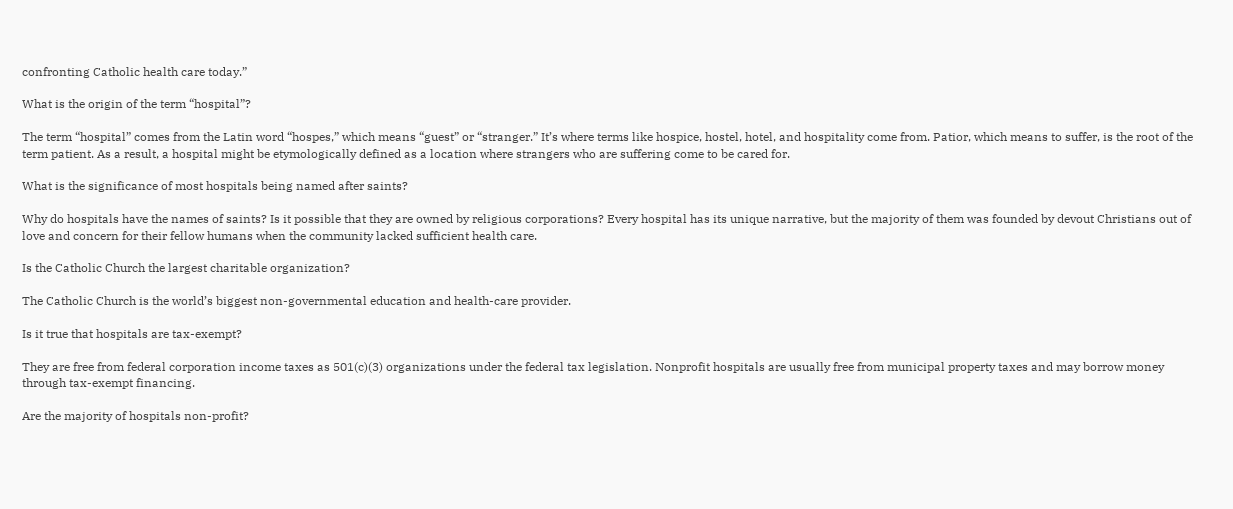confronting Catholic health care today.”

What is the origin of the term “hospital”?

The term “hospital” comes from the Latin word “hospes,” which means “guest” or “stranger.” It’s where terms like hospice, hostel, hotel, and hospitality come from. Patior, which means to suffer, is the root of the term patient. As a result, a hospital might be etymologically defined as a location where strangers who are suffering come to be cared for.

What is the significance of most hospitals being named after saints?

Why do hospitals have the names of saints? Is it possible that they are owned by religious corporations? Every hospital has its unique narrative, but the majority of them was founded by devout Christians out of love and concern for their fellow humans when the community lacked sufficient health care.

Is the Catholic Church the largest charitable organization?

The Catholic Church is the world’s biggest non-governmental education and health-care provider.

Is it true that hospitals are tax-exempt?

They are free from federal corporation income taxes as 501(c)(3) organizations under the federal tax legislation. Nonprofit hospitals are usually free from municipal property taxes and may borrow money through tax-exempt financing.

Are the majority of hospitals non-profit?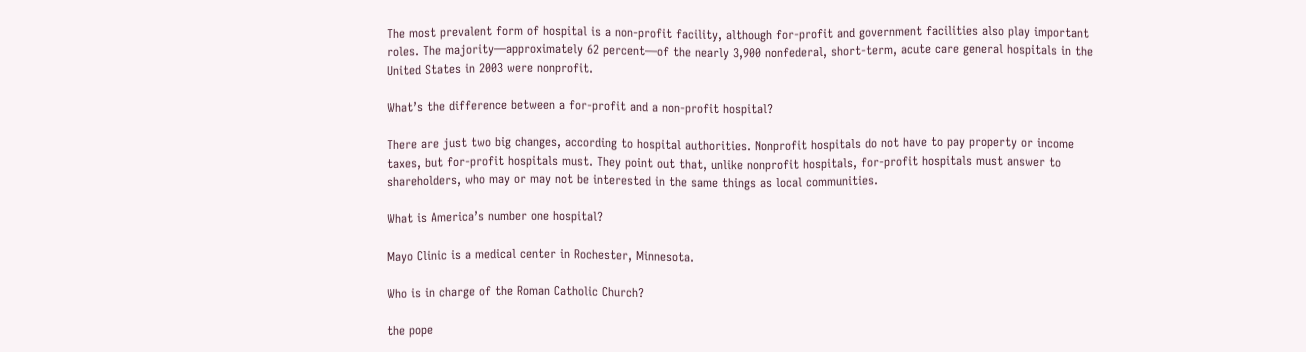The most prevalent form of hospital is a non-profit facility, although for-profit and government facilities also play important roles. The majority—approximately 62 percent—of the nearly 3,900 nonfederal, short-term, acute care general hospitals in the United States in 2003 were nonprofit.

What’s the difference between a for-profit and a non-profit hospital?

There are just two big changes, according to hospital authorities. Nonprofit hospitals do not have to pay property or income taxes, but for-profit hospitals must. They point out that, unlike nonprofit hospitals, for-profit hospitals must answer to shareholders, who may or may not be interested in the same things as local communities.

What is America’s number one hospital?

Mayo Clinic is a medical center in Rochester, Minnesota.

Who is in charge of the Roman Catholic Church?

the pope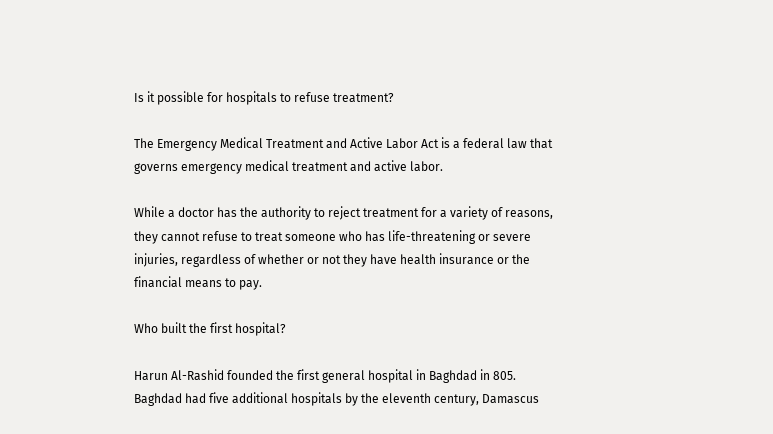Is it possible for hospitals to refuse treatment?

The Emergency Medical Treatment and Active Labor Act is a federal law that governs emergency medical treatment and active labor.

While a doctor has the authority to reject treatment for a variety of reasons, they cannot refuse to treat someone who has life-threatening or severe injuries, regardless of whether or not they have health insurance or the financial means to pay.

Who built the first hospital?

Harun Al-Rashid founded the first general hospital in Baghdad in 805. Baghdad had five additional hospitals by the eleventh century, Damascus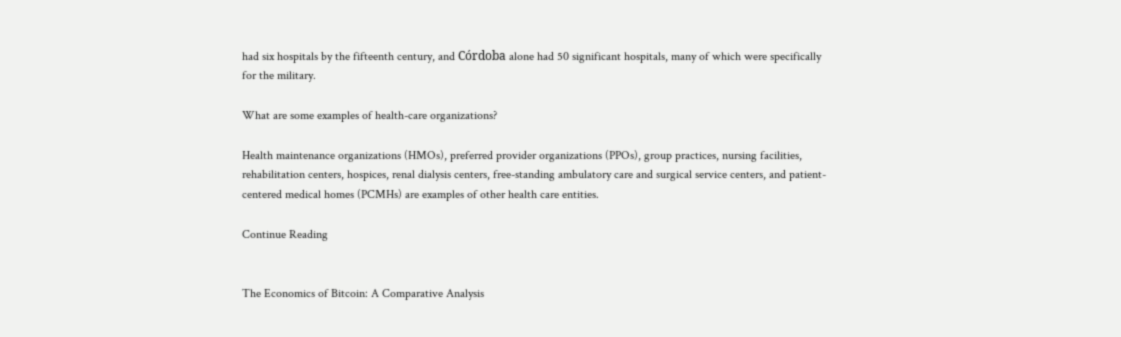had six hospitals by the fifteenth century, and Córdoba alone had 50 significant hospitals, many of which were specifically for the military.

What are some examples of health-care organizations?

Health maintenance organizations (HMOs), preferred provider organizations (PPOs), group practices, nursing facilities, rehabilitation centers, hospices, renal dialysis centers, free-standing ambulatory care and surgical service centers, and patient-centered medical homes (PCMHs) are examples of other health care entities.

Continue Reading


The Economics of Bitcoin: A Comparative Analysis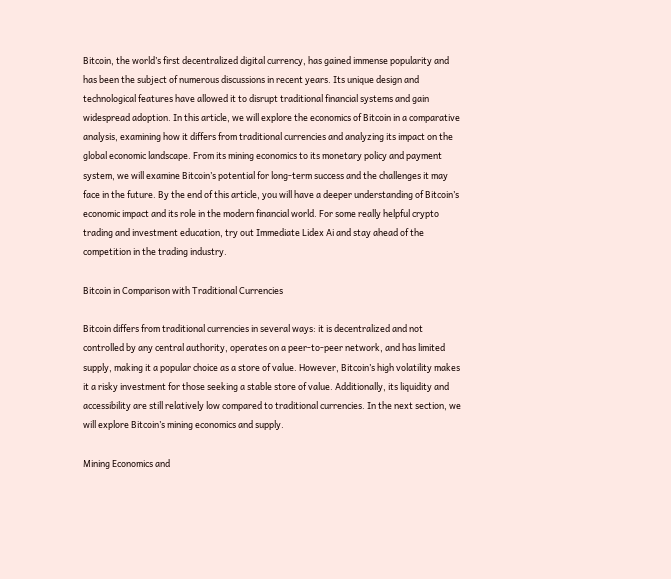Bitcoin, the world’s first decentralized digital currency, has gained immense popularity and has been the subject of numerous discussions in recent years. Its unique design and technological features have allowed it to disrupt traditional financial systems and gain widespread adoption. In this article, we will explore the economics of Bitcoin in a comparative analysis, examining how it differs from traditional currencies and analyzing its impact on the global economic landscape. From its mining economics to its monetary policy and payment system, we will examine Bitcoin’s potential for long-term success and the challenges it may face in the future. By the end of this article, you will have a deeper understanding of Bitcoin’s economic impact and its role in the modern financial world. For some really helpful crypto trading and investment education, try out Immediate Lidex Ai and stay ahead of the competition in the trading industry.

Bitcoin in Comparison with Traditional Currencies

Bitcoin differs from traditional currencies in several ways: it is decentralized and not controlled by any central authority, operates on a peer-to-peer network, and has limited supply, making it a popular choice as a store of value. However, Bitcoin’s high volatility makes it a risky investment for those seeking a stable store of value. Additionally, its liquidity and accessibility are still relatively low compared to traditional currencies. In the next section, we will explore Bitcoin’s mining economics and supply.

Mining Economics and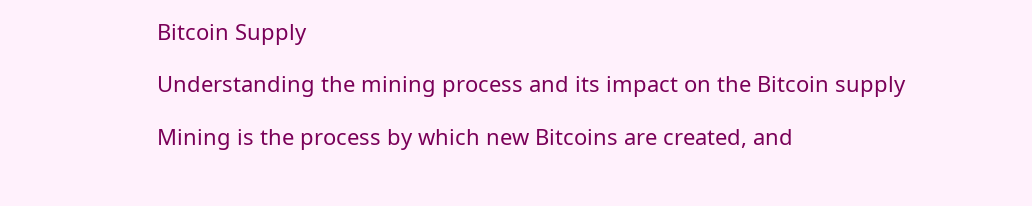Bitcoin Supply

Understanding the mining process and its impact on the Bitcoin supply

Mining is the process by which new Bitcoins are created, and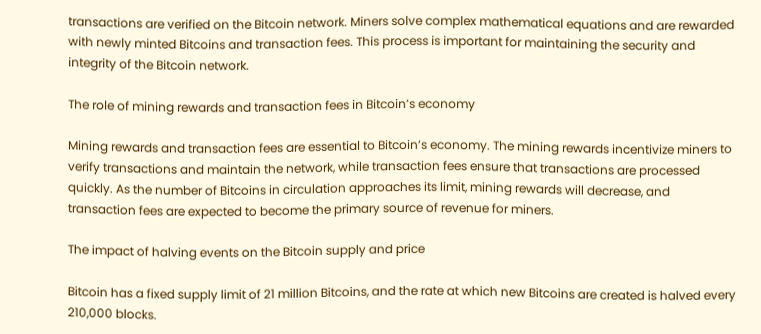transactions are verified on the Bitcoin network. Miners solve complex mathematical equations and are rewarded with newly minted Bitcoins and transaction fees. This process is important for maintaining the security and integrity of the Bitcoin network.

The role of mining rewards and transaction fees in Bitcoin’s economy

Mining rewards and transaction fees are essential to Bitcoin’s economy. The mining rewards incentivize miners to verify transactions and maintain the network, while transaction fees ensure that transactions are processed quickly. As the number of Bitcoins in circulation approaches its limit, mining rewards will decrease, and transaction fees are expected to become the primary source of revenue for miners.

The impact of halving events on the Bitcoin supply and price

Bitcoin has a fixed supply limit of 21 million Bitcoins, and the rate at which new Bitcoins are created is halved every 210,000 blocks.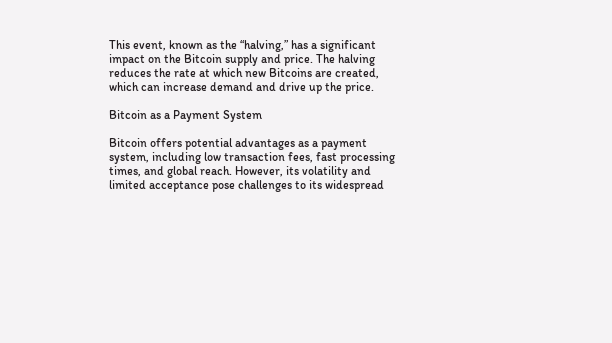This event, known as the “halving,” has a significant impact on the Bitcoin supply and price. The halving reduces the rate at which new Bitcoins are created, which can increase demand and drive up the price.

Bitcoin as a Payment System

Bitcoin offers potential advantages as a payment system, including low transaction fees, fast processing times, and global reach. However, its volatility and limited acceptance pose challenges to its widespread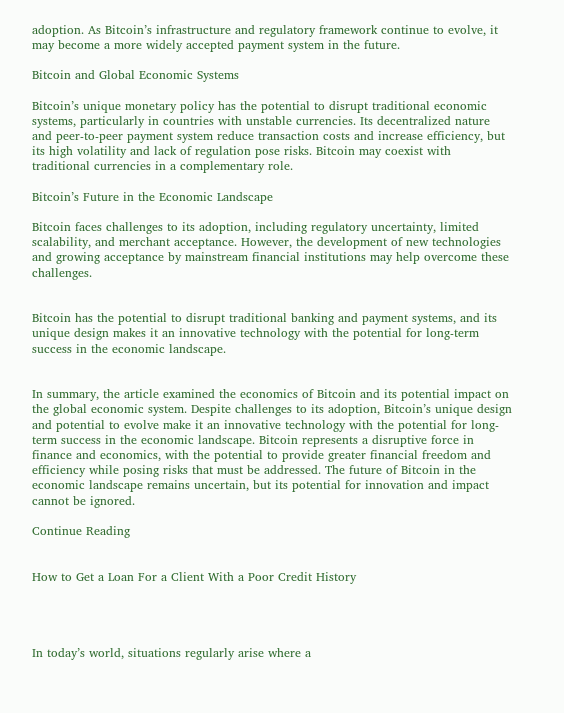adoption. As Bitcoin’s infrastructure and regulatory framework continue to evolve, it may become a more widely accepted payment system in the future.

Bitcoin and Global Economic Systems

Bitcoin’s unique monetary policy has the potential to disrupt traditional economic systems, particularly in countries with unstable currencies. Its decentralized nature and peer-to-peer payment system reduce transaction costs and increase efficiency, but its high volatility and lack of regulation pose risks. Bitcoin may coexist with traditional currencies in a complementary role.

Bitcoin’s Future in the Economic Landscape

Bitcoin faces challenges to its adoption, including regulatory uncertainty, limited scalability, and merchant acceptance. However, the development of new technologies and growing acceptance by mainstream financial institutions may help overcome these challenges.


Bitcoin has the potential to disrupt traditional banking and payment systems, and its unique design makes it an innovative technology with the potential for long-term success in the economic landscape.


In summary, the article examined the economics of Bitcoin and its potential impact on the global economic system. Despite challenges to its adoption, Bitcoin’s unique design and potential to evolve make it an innovative technology with the potential for long-term success in the economic landscape. Bitcoin represents a disruptive force in finance and economics, with the potential to provide greater financial freedom and efficiency while posing risks that must be addressed. The future of Bitcoin in the economic landscape remains uncertain, but its potential for innovation and impact cannot be ignored.

Continue Reading


How to Get a Loan For a Client With a Poor Credit History




In today’s world, situations regularly arise where a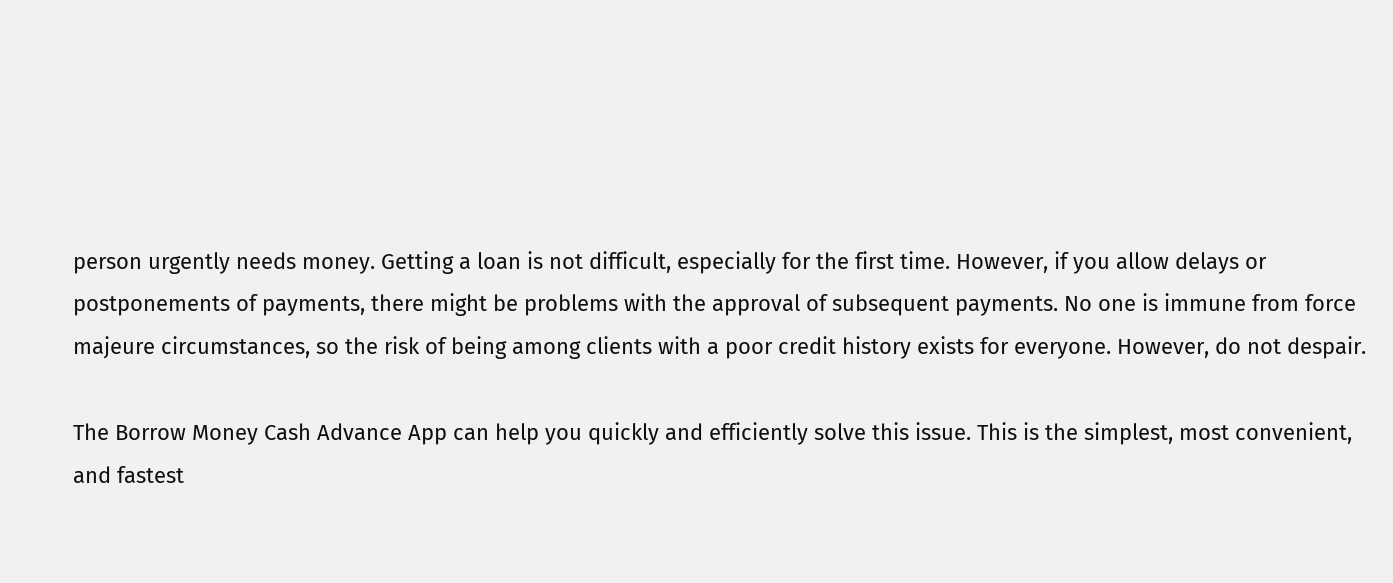person urgently needs money. Getting a loan is not difficult, especially for the first time. However, if you allow delays or postponements of payments, there might be problems with the approval of subsequent payments. No one is immune from force majeure circumstances, so the risk of being among clients with a poor credit history exists for everyone. However, do not despair.

The Borrow Money Cash Advance App can help you quickly and efficiently solve this issue. This is the simplest, most convenient, and fastest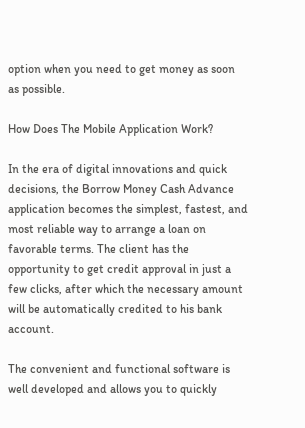option when you need to get money as soon as possible.

How Does The Mobile Application Work?

In the era of digital innovations and quick decisions, the Borrow Money Cash Advance application becomes the simplest, fastest, and most reliable way to arrange a loan on favorable terms. The client has the opportunity to get credit approval in just a few clicks, after which the necessary amount will be automatically credited to his bank account.

The convenient and functional software is well developed and allows you to quickly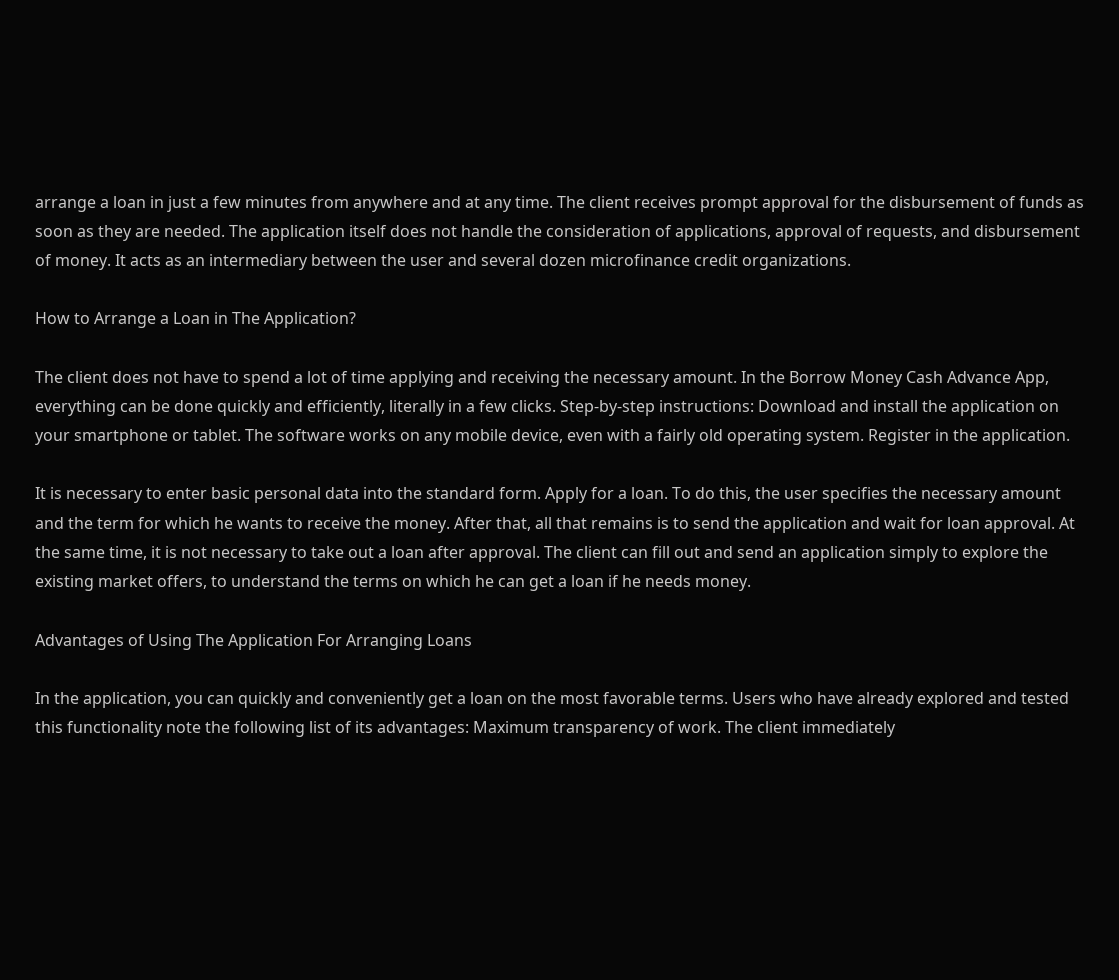arrange a loan in just a few minutes from anywhere and at any time. The client receives prompt approval for the disbursement of funds as soon as they are needed. The application itself does not handle the consideration of applications, approval of requests, and disbursement of money. It acts as an intermediary between the user and several dozen microfinance credit organizations.

How to Arrange a Loan in The Application?

The client does not have to spend a lot of time applying and receiving the necessary amount. In the Borrow Money Cash Advance App, everything can be done quickly and efficiently, literally in a few clicks. Step-by-step instructions: Download and install the application on your smartphone or tablet. The software works on any mobile device, even with a fairly old operating system. Register in the application.

It is necessary to enter basic personal data into the standard form. Apply for a loan. To do this, the user specifies the necessary amount and the term for which he wants to receive the money. After that, all that remains is to send the application and wait for loan approval. At the same time, it is not necessary to take out a loan after approval. The client can fill out and send an application simply to explore the existing market offers, to understand the terms on which he can get a loan if he needs money.

Advantages of Using The Application For Arranging Loans

In the application, you can quickly and conveniently get a loan on the most favorable terms. Users who have already explored and tested this functionality note the following list of its advantages: Maximum transparency of work. The client immediately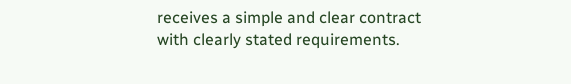receives a simple and clear contract with clearly stated requirements.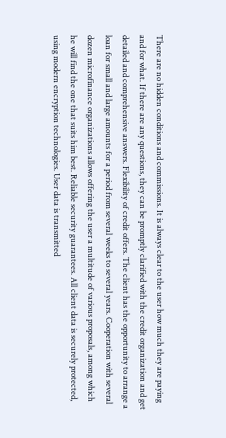There are no hidden conditions and commissions. It is always clear to the user how much they are paying and for what. If there are any questions, they can be promptly clarified with the credit organization and get detailed and comprehensive answers. Flexibility of credit offers. The client has the opportunity to arrange a loan for small and large amounts for a period from several weeks to several years. Cooperation with several dozen microfinance organizations allows offering the user a multitude of various proposals, among which he will find the one that suits him best. Reliable security guarantees. All client data is securely protected, using modern encryption technologies. User data is transmitted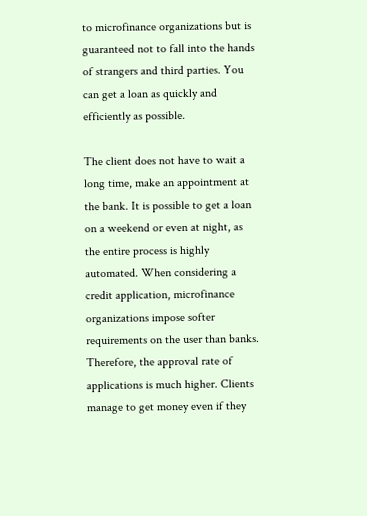to microfinance organizations but is guaranteed not to fall into the hands of strangers and third parties. You can get a loan as quickly and efficiently as possible.

The client does not have to wait a long time, make an appointment at the bank. It is possible to get a loan on a weekend or even at night, as the entire process is highly automated. When considering a credit application, microfinance organizations impose softer requirements on the user than banks. Therefore, the approval rate of applications is much higher. Clients manage to get money even if they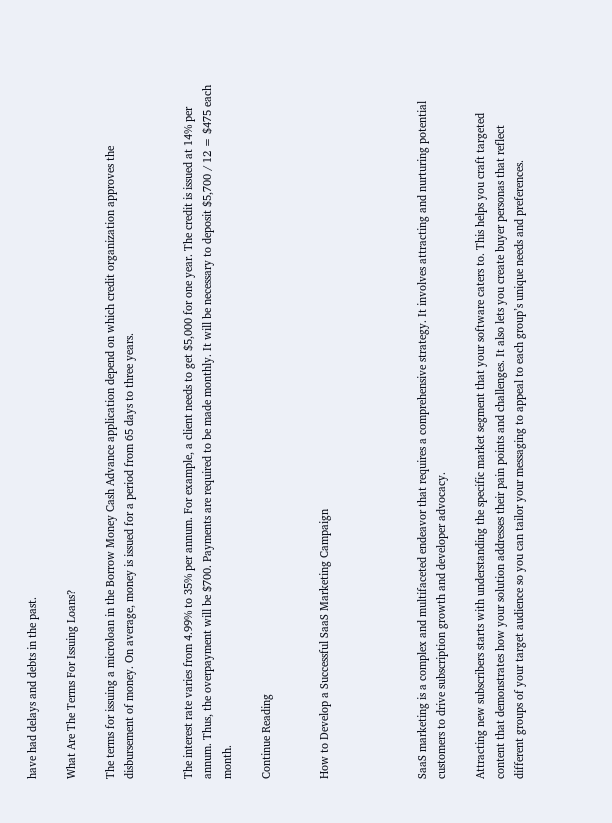have had delays and debts in the past.

What Are The Terms For Issuing Loans?

The terms for issuing a microloan in the Borrow Money Cash Advance application depend on which credit organization approves the disbursement of money. On average, money is issued for a period from 65 days to three years.


The interest rate varies from 4.99% to 35% per annum. For example, a client needs to get $5,000 for one year. The credit is issued at 14% per annum. Thus, the overpayment will be $700. Payments are required to be made monthly. It will be necessary to deposit $5,700 / 12 = $475 each month.

Continue Reading


How to Develop a Successful SaaS Marketing Campaign




SaaS marketing is a complex and multifaceted endeavor that requires a comprehensive strategy. It involves attracting and nurturing potential customers to drive subscription growth and developer advocacy.

Attracting new subscribers starts with understanding the specific market segment that your software caters to. This helps you craft targeted content that demonstrates how your solution addresses their pain points and challenges. It also lets you create buyer personas that reflect different groups of your target audience so you can tailor your messaging to appeal to each group’s unique needs and preferences.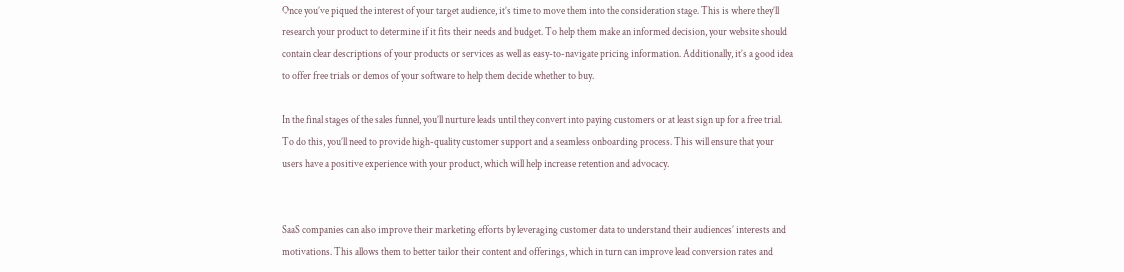Once you’ve piqued the interest of your target audience, it’s time to move them into the consideration stage. This is where they’ll research your product to determine if it fits their needs and budget. To help them make an informed decision, your website should contain clear descriptions of your products or services as well as easy-to-navigate pricing information. Additionally, it’s a good idea to offer free trials or demos of your software to help them decide whether to buy.

In the final stages of the sales funnel, you’ll nurture leads until they convert into paying customers or at least sign up for a free trial. To do this, you’ll need to provide high-quality customer support and a seamless onboarding process. This will ensure that your users have a positive experience with your product, which will help increase retention and advocacy.


SaaS companies can also improve their marketing efforts by leveraging customer data to understand their audiences’ interests and motivations. This allows them to better tailor their content and offerings, which in turn can improve lead conversion rates and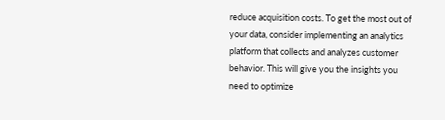reduce acquisition costs. To get the most out of your data, consider implementing an analytics platform that collects and analyzes customer behavior. This will give you the insights you need to optimize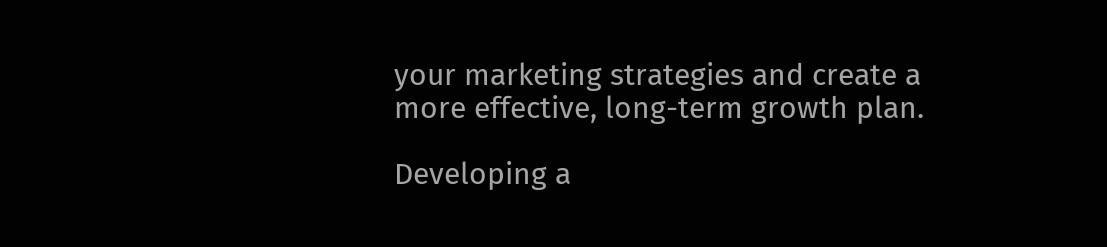your marketing strategies and create a more effective, long-term growth plan.

Developing a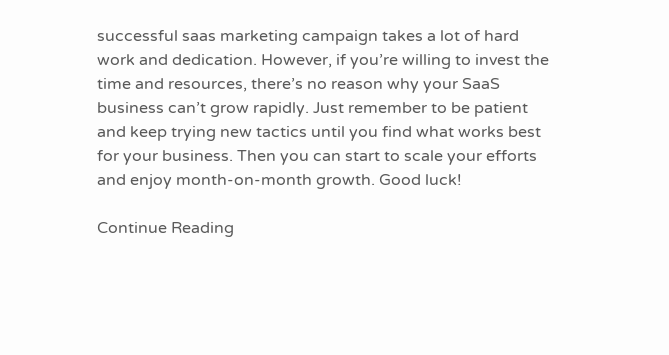successful saas marketing campaign takes a lot of hard work and dedication. However, if you’re willing to invest the time and resources, there’s no reason why your SaaS business can’t grow rapidly. Just remember to be patient and keep trying new tactics until you find what works best for your business. Then you can start to scale your efforts and enjoy month-on-month growth. Good luck!

Continue Reading